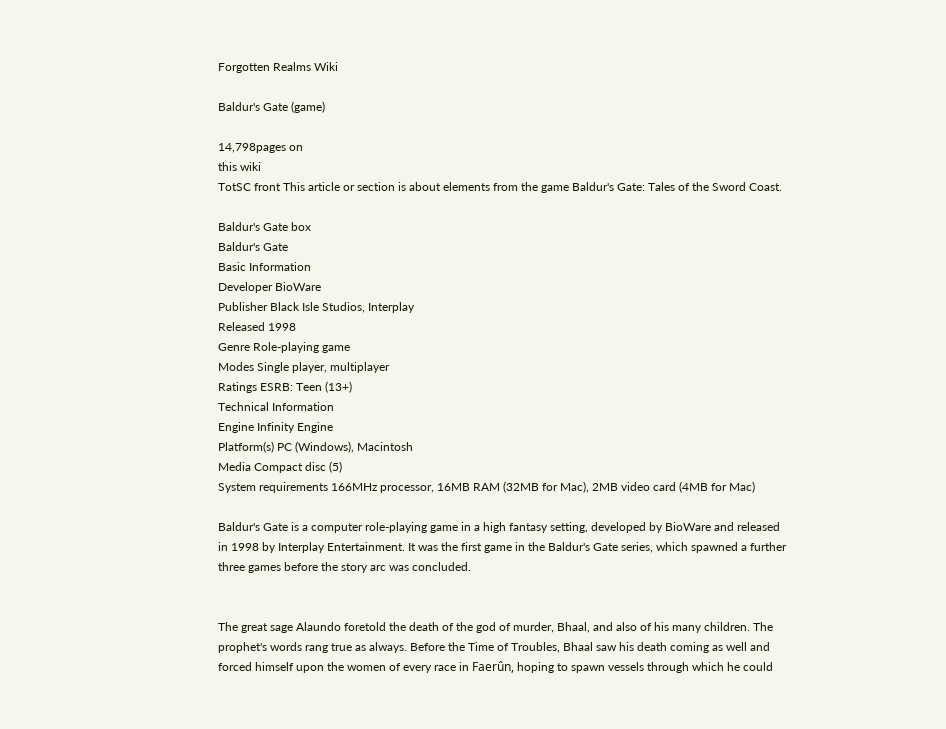Forgotten Realms Wiki

Baldur's Gate (game)

14,798pages on
this wiki
TotSC front This article or section is about elements from the game Baldur's Gate: Tales of the Sword Coast.

Baldur's Gate box
Baldur's Gate
Basic Information
Developer BioWare
Publisher Black Isle Studios, Interplay
Released 1998
Genre Role-playing game
Modes Single player, multiplayer
Ratings ESRB: Teen (13+)
Technical Information
Engine Infinity Engine
Platform(s) PC (Windows), Macintosh
Media Compact disc (5)
System requirements 166MHz processor, 16MB RAM (32MB for Mac), 2MB video card (4MB for Mac)

Baldur's Gate is a computer role-playing game in a high fantasy setting, developed by BioWare and released in 1998 by Interplay Entertainment. It was the first game in the Baldur's Gate series, which spawned a further three games before the story arc was concluded.


The great sage Alaundo foretold the death of the god of murder, Bhaal, and also of his many children. The prophet's words rang true as always. Before the Time of Troubles, Bhaal saw his death coming as well and forced himself upon the women of every race in Faerûn, hoping to spawn vessels through which he could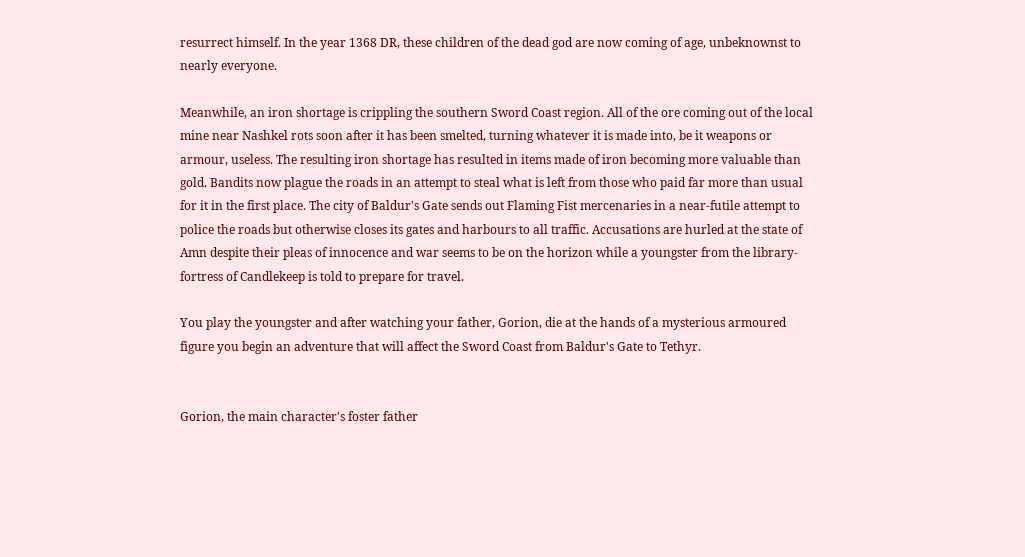resurrect himself. In the year 1368 DR, these children of the dead god are now coming of age, unbeknownst to nearly everyone.

Meanwhile, an iron shortage is crippling the southern Sword Coast region. All of the ore coming out of the local mine near Nashkel rots soon after it has been smelted, turning whatever it is made into, be it weapons or armour, useless. The resulting iron shortage has resulted in items made of iron becoming more valuable than gold. Bandits now plague the roads in an attempt to steal what is left from those who paid far more than usual for it in the first place. The city of Baldur's Gate sends out Flaming Fist mercenaries in a near-futile attempt to police the roads but otherwise closes its gates and harbours to all traffic. Accusations are hurled at the state of Amn despite their pleas of innocence and war seems to be on the horizon while a youngster from the library-fortress of Candlekeep is told to prepare for travel.

You play the youngster and after watching your father, Gorion, die at the hands of a mysterious armoured figure you begin an adventure that will affect the Sword Coast from Baldur's Gate to Tethyr.


Gorion, the main character's foster father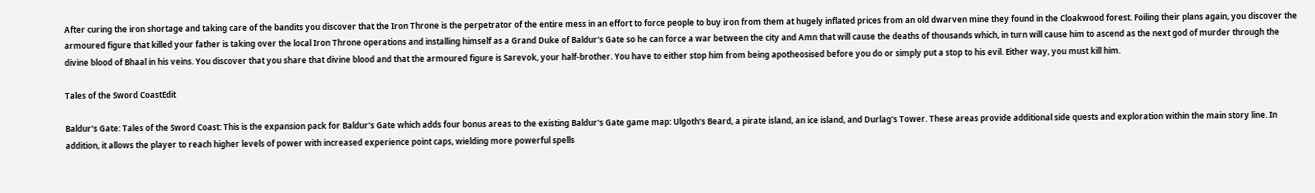After curing the iron shortage and taking care of the bandits you discover that the Iron Throne is the perpetrator of the entire mess in an effort to force people to buy iron from them at hugely inflated prices from an old dwarven mine they found in the Cloakwood forest. Foiling their plans again, you discover the armoured figure that killed your father is taking over the local Iron Throne operations and installing himself as a Grand Duke of Baldur's Gate so he can force a war between the city and Amn that will cause the deaths of thousands which, in turn will cause him to ascend as the next god of murder through the divine blood of Bhaal in his veins. You discover that you share that divine blood and that the armoured figure is Sarevok, your half-brother. You have to either stop him from being apotheosised before you do or simply put a stop to his evil. Either way, you must kill him.

Tales of the Sword CoastEdit

Baldur's Gate: Tales of the Sword Coast: This is the expansion pack for Baldur's Gate which adds four bonus areas to the existing Baldur's Gate game map: Ulgoth's Beard, a pirate island, an ice island, and Durlag's Tower. These areas provide additional side quests and exploration within the main story line. In addition, it allows the player to reach higher levels of power with increased experience point caps, wielding more powerful spells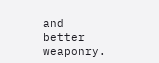and better weaponry.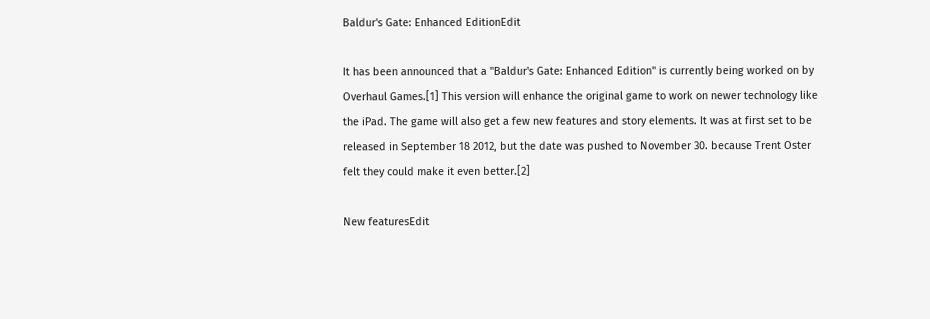Baldur's Gate: Enhanced EditionEdit

It has been announced that a "Baldur's Gate: Enhanced Edition" is currently being worked on by Overhaul Games.[1] This version will enhance the original game to work on newer technology like the iPad. The game will also get a few new features and story elements. It was at first set to be released in September 18 2012, but the date was pushed to November 30. because Trent Oster felt they could make it even better.[2]

New featuresEdit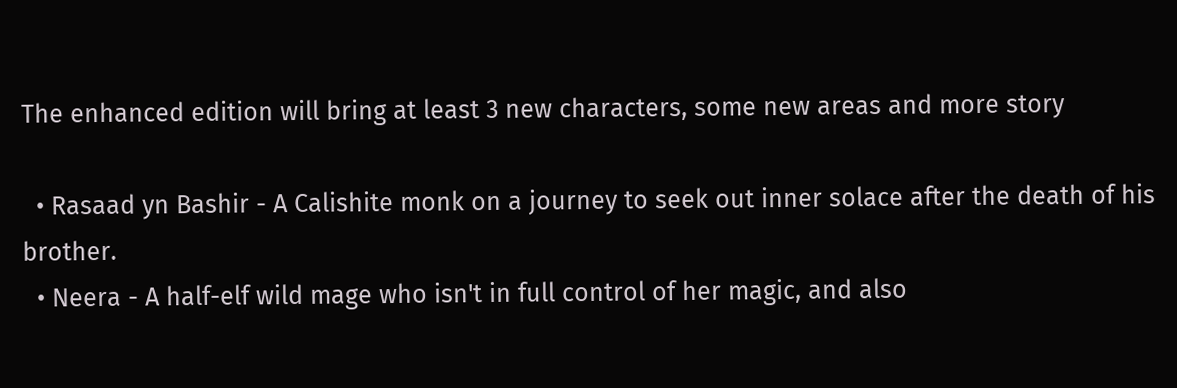The enhanced edition will bring at least 3 new characters, some new areas and more story

  • Rasaad yn Bashir - A Calishite monk on a journey to seek out inner solace after the death of his brother.
  • Neera - A half-elf wild mage who isn't in full control of her magic, and also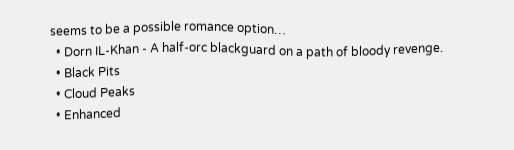seems to be a possible romance option…
  • Dorn IL-Khan - A half-orc blackguard on a path of bloody revenge.
  • Black Pits
  • Cloud Peaks
  • Enhanced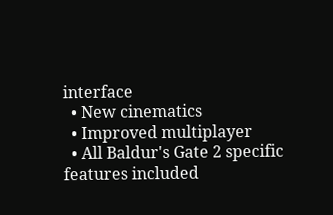interface
  • New cinematics
  • Improved multiplayer
  • All Baldur's Gate 2 specific features included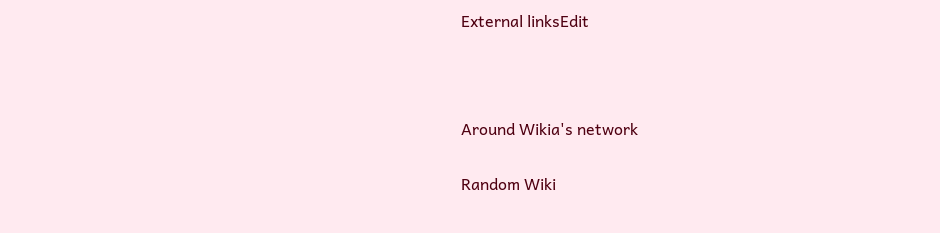External linksEdit



Around Wikia's network

Random Wiki